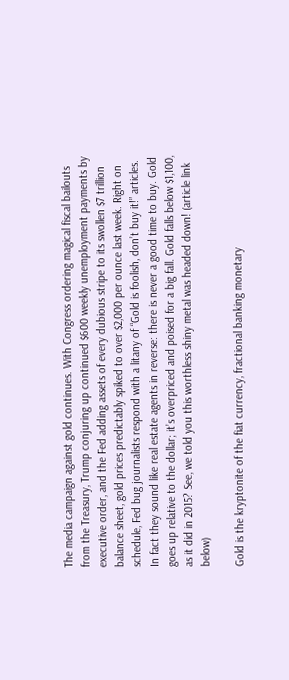The media campaign against gold continues. With Congress ordering magical fiscal bailouts from the Treasury, Trump conjuring up continued $600 weekly unemployment payments by executive order, and the Fed adding assets of every dubious stripe to its swollen $7 trillion balance sheet, gold prices predictably spiked to over $2,000 per ounce last week. Right on schedule, Fed bug journalists respond with a litany of “Gold is foolish, don’t buy it!” articles. In fact they sound like real estate agents in reverse: there is never a good time to buy. Gold goes up relative to the dollar; it’s overpriced and poised for a big fall. Gold falls below $1,100, as it did in 2015? See, we told you this worthless shiny metal was headed down! (article link below)

Gold is the kryptonite of the fiat currency, fractional banking monetary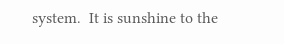system.  It is sunshine to the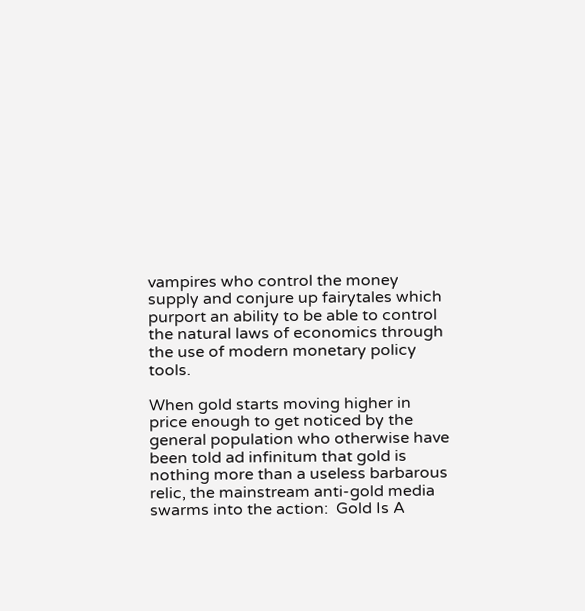vampires who control the money supply and conjure up fairytales which purport an ability to be able to control  the natural laws of economics through the use of modern monetary policy tools.

When gold starts moving higher in price enough to get noticed by the general population who otherwise have been told ad infinitum that gold is nothing more than a useless barbarous relic, the mainstream anti-gold media swarms into the action:  Gold Is A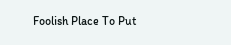Foolish Place To Put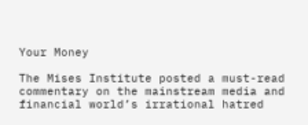Your Money

The Mises Institute posted a must-read commentary on the mainstream media and financial world’s irrational hatred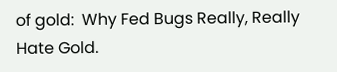of gold:  Why Fed Bugs Really, Really Hate Gold.